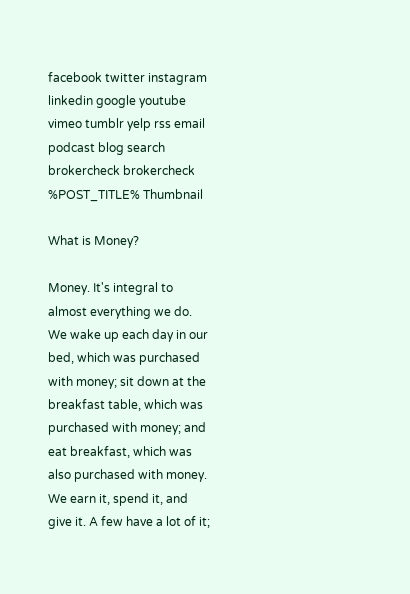facebook twitter instagram linkedin google youtube vimeo tumblr yelp rss email podcast blog search brokercheck brokercheck
%POST_TITLE% Thumbnail

What is Money?

Money. It's integral to almost everything we do. We wake up each day in our bed, which was purchased with money; sit down at the breakfast table, which was purchased with money; and eat breakfast, which was also purchased with money. We earn it, spend it, and give it. A few have a lot of it;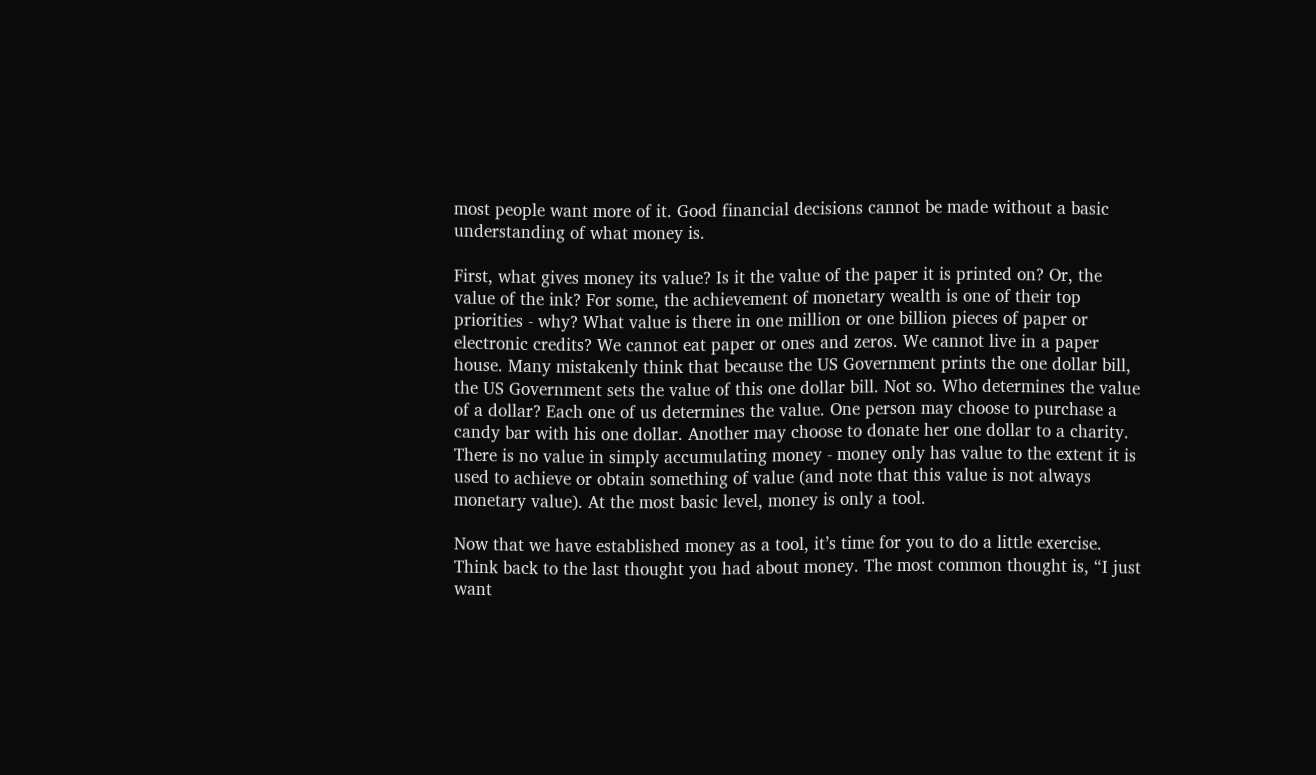most people want more of it. Good financial decisions cannot be made without a basic understanding of what money is.

First, what gives money its value? Is it the value of the paper it is printed on? Or, the value of the ink? For some, the achievement of monetary wealth is one of their top priorities - why? What value is there in one million or one billion pieces of paper or electronic credits? We cannot eat paper or ones and zeros. We cannot live in a paper house. Many mistakenly think that because the US Government prints the one dollar bill, the US Government sets the value of this one dollar bill. Not so. Who determines the value of a dollar? Each one of us determines the value. One person may choose to purchase a candy bar with his one dollar. Another may choose to donate her one dollar to a charity. There is no value in simply accumulating money - money only has value to the extent it is used to achieve or obtain something of value (and note that this value is not always monetary value). At the most basic level, money is only a tool.

Now that we have established money as a tool, it’s time for you to do a little exercise. Think back to the last thought you had about money. The most common thought is, “I just want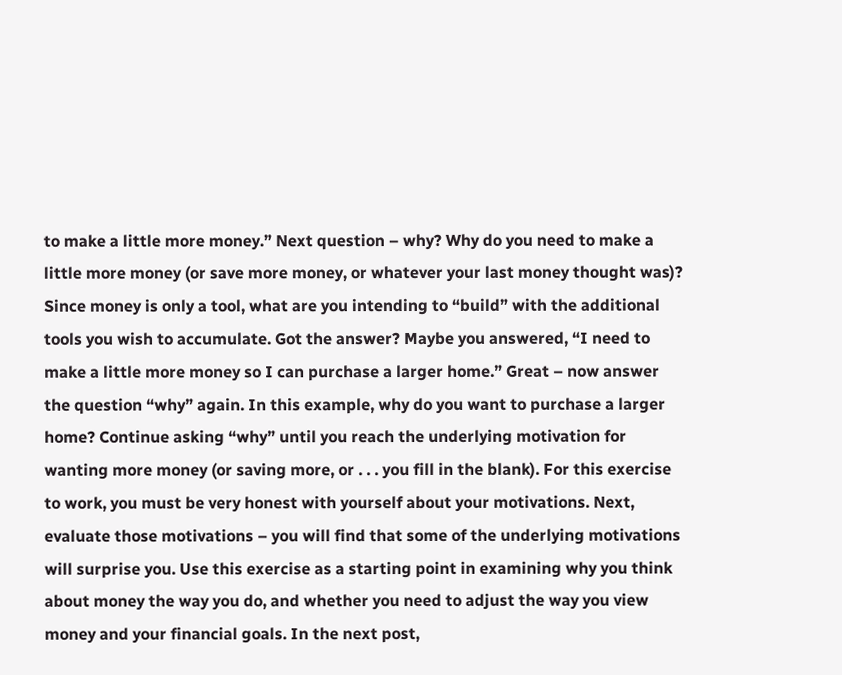to make a little more money.” Next question – why? Why do you need to make a little more money (or save more money, or whatever your last money thought was)? Since money is only a tool, what are you intending to “build” with the additional tools you wish to accumulate. Got the answer? Maybe you answered, “I need to make a little more money so I can purchase a larger home.” Great – now answer the question “why” again. In this example, why do you want to purchase a larger home? Continue asking “why” until you reach the underlying motivation for wanting more money (or saving more, or . . . you fill in the blank). For this exercise to work, you must be very honest with yourself about your motivations. Next, evaluate those motivations – you will find that some of the underlying motivations will surprise you. Use this exercise as a starting point in examining why you think about money the way you do, and whether you need to adjust the way you view money and your financial goals. In the next post,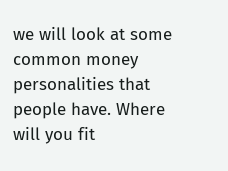we will look at some common money personalities that people have. Where will you fit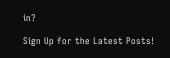in?

Sign Up for the Latest Posts!